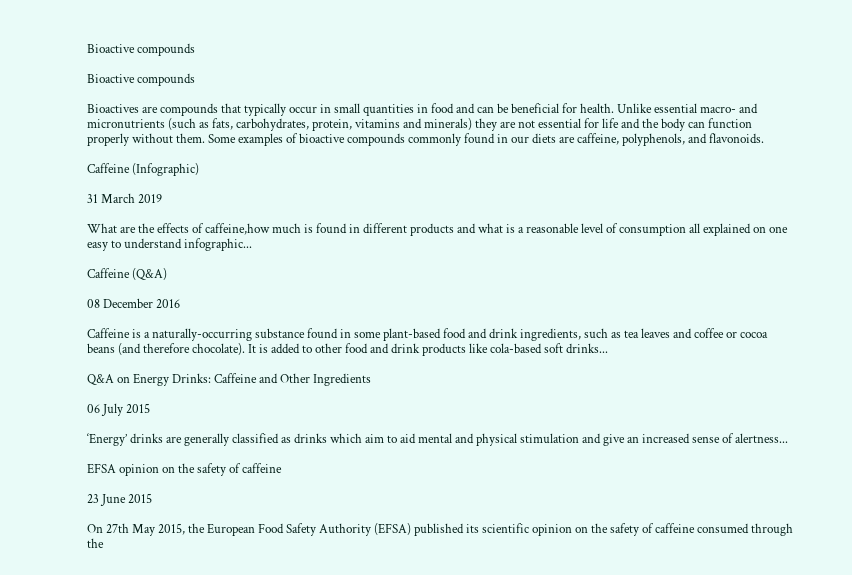Bioactive compounds

Bioactive compounds

Bioactives are compounds that typically occur in small quantities in food and can be beneficial for health. Unlike essential macro- and micronutrients (such as fats, carbohydrates, protein, vitamins and minerals) they are not essential for life and the body can function properly without them. Some examples of bioactive compounds commonly found in our diets are caffeine, polyphenols, and flavonoids.

Caffeine (Infographic)

31 March 2019

What are the effects of caffeine,how much is found in different products and what is a reasonable level of consumption all explained on one easy to understand infographic...

Caffeine (Q&A)

08 December 2016

Caffeine is a naturally-occurring substance found in some plant-based food and drink ingredients, such as tea leaves and coffee or cocoa beans (and therefore chocolate). It is added to other food and drink products like cola-based soft drinks...

Q&A on Energy Drinks: Caffeine and Other Ingredients

06 July 2015

‘Energy’ drinks are generally classified as drinks which aim to aid mental and physical stimulation and give an increased sense of alertness...

EFSA opinion on the safety of caffeine

23 June 2015

On 27th May 2015, the European Food Safety Authority (EFSA) published its scientific opinion on the safety of caffeine consumed through the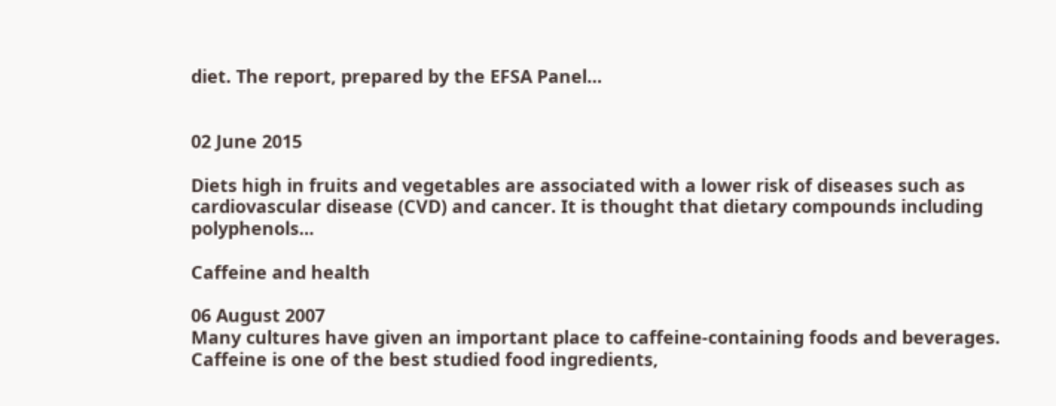diet. The report, prepared by the EFSA Panel...


02 June 2015

Diets high in fruits and vegetables are associated with a lower risk of diseases such as cardiovascular disease (CVD) and cancer. It is thought that dietary compounds including polyphenols...

Caffeine and health

06 August 2007
Many cultures have given an important place to caffeine-containing foods and beverages. Caffeine is one of the best studied food ingredients,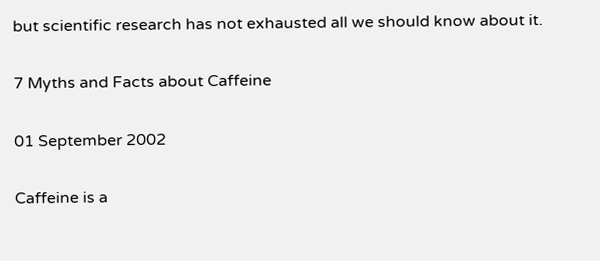but scientific research has not exhausted all we should know about it.

7 Myths and Facts about Caffeine

01 September 2002

Caffeine is a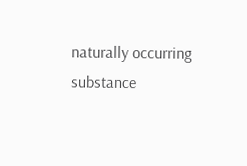naturally occurring substance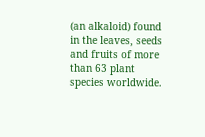(an alkaloid) found in the leaves, seeds and fruits of more than 63 plant species worldwide.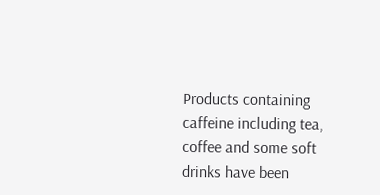Products containing caffeine including tea, coffee and some soft drinks have been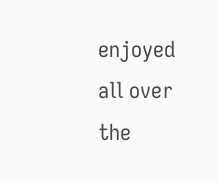enjoyed all over the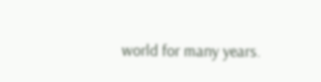world for many years.